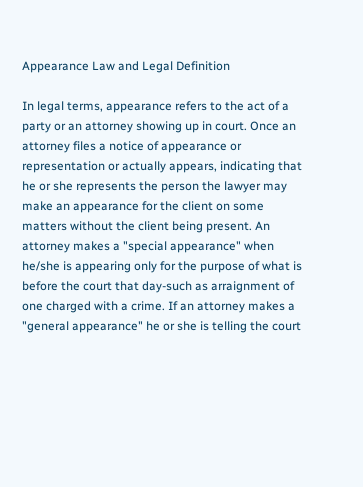Appearance Law and Legal Definition

In legal terms, appearance refers to the act of a party or an attorney showing up in court. Once an attorney files a notice of appearance or representation or actually appears, indicating that he or she represents the person the lawyer may make an appearance for the client on some matters without the client being present. An attorney makes a "special appearance" when he/she is appearing only for the purpose of what is before the court that day-such as arraignment of one charged with a crime. If an attorney makes a "general appearance" he or she is telling the court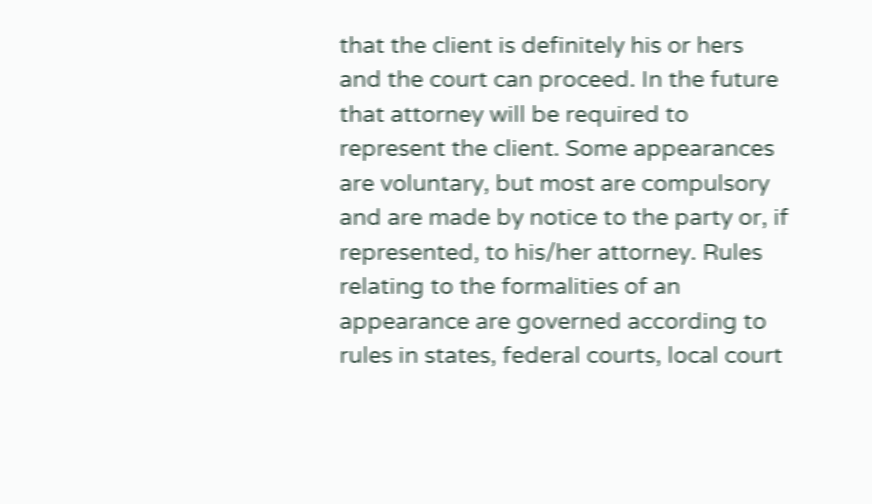that the client is definitely his or hers and the court can proceed. In the future that attorney will be required to represent the client. Some appearances are voluntary, but most are compulsory and are made by notice to the party or, if represented, to his/her attorney. Rules relating to the formalities of an appearance are governed according to rules in states, federal courts, local court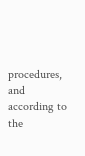procedures, and according to the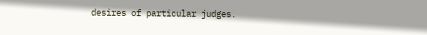desires of particular judges.